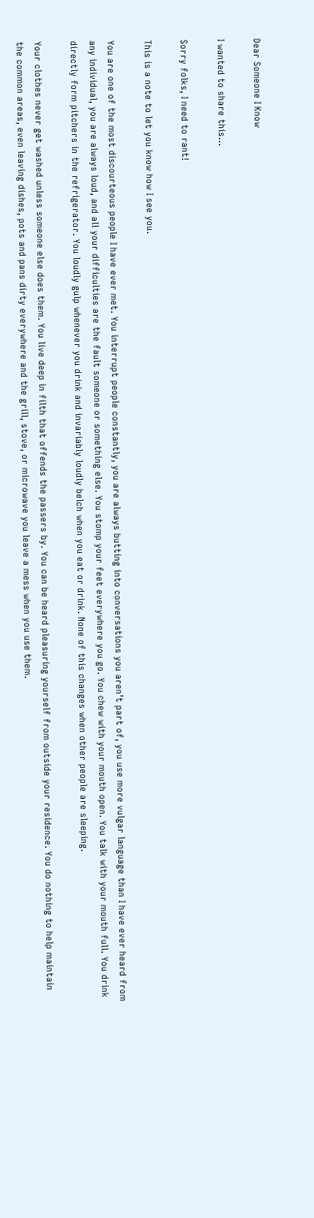Dear Someone I Know

I wanted to share this…

Sorry folks, I need to rant!

This is a note to let you know how I see you.

You are one of the most discourteous people I have ever met. You interrupt people constantly, you are always butting into conversations you aren’t part of, you use more vulgar language than I have ever heard from any individual, you are always loud, and all your difficulties are the fault someone or something else. You stomp your feet everywhere you go. You chew with your mouth open. You talk with your mouth full. You drink directly form pitchers in the refrigerator. You loudly gulp whenever you drink and invariably loudly belch when you eat or drink. None of this changes when other people are sleeping.

Your clothes never get washed unless someone else does them. You live deep in filth that offends the passers by. You can be heard pleasuring yourself from outside your residence. You do nothing to help maintain the common areas, even leaving dishes, pots and pans dirty everywhere and the grill, stove, or microwave you leave a mess when you use them.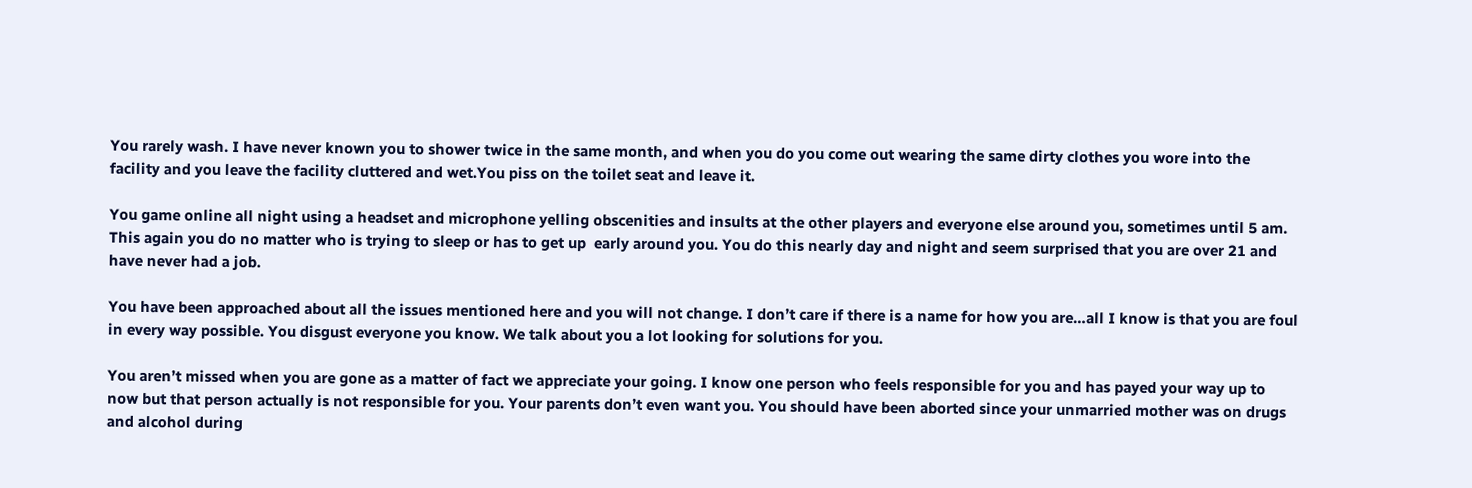You rarely wash. I have never known you to shower twice in the same month, and when you do you come out wearing the same dirty clothes you wore into the facility and you leave the facility cluttered and wet.You piss on the toilet seat and leave it.

You game online all night using a headset and microphone yelling obscenities and insults at the other players and everyone else around you, sometimes until 5 am. This again you do no matter who is trying to sleep or has to get up  early around you. You do this nearly day and night and seem surprised that you are over 21 and have never had a job.

You have been approached about all the issues mentioned here and you will not change. I don’t care if there is a name for how you are…all I know is that you are foul in every way possible. You disgust everyone you know. We talk about you a lot looking for solutions for you.

You aren’t missed when you are gone as a matter of fact we appreciate your going. I know one person who feels responsible for you and has payed your way up to now but that person actually is not responsible for you. Your parents don’t even want you. You should have been aborted since your unmarried mother was on drugs and alcohol during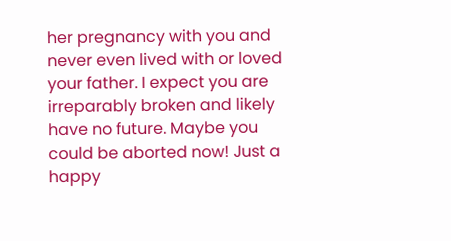her pregnancy with you and never even lived with or loved your father. I expect you are irreparably broken and likely have no future. Maybe you could be aborted now! Just a happy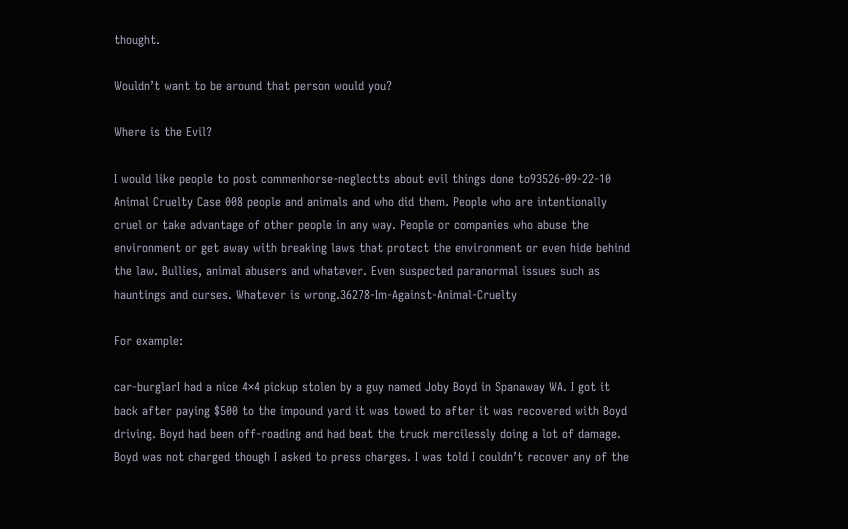thought.

Wouldn’t want to be around that person would you?

Where is the Evil?

I would like people to post commenhorse-neglectts about evil things done to93526-09-22-10 Animal Cruelty Case 008 people and animals and who did them. People who are intentionally cruel or take advantage of other people in any way. People or companies who abuse the environment or get away with breaking laws that protect the environment or even hide behind the law. Bullies, animal abusers and whatever. Even suspected paranormal issues such as hauntings and curses. Whatever is wrong.36278-Im-Against-Animal-Cruelty

For example:

car-burglarI had a nice 4×4 pickup stolen by a guy named Joby Boyd in Spanaway WA. I got it back after paying $500 to the impound yard it was towed to after it was recovered with Boyd driving. Boyd had been off-roading and had beat the truck mercilessly doing a lot of damage. Boyd was not charged though I asked to press charges. I was told I couldn’t recover any of the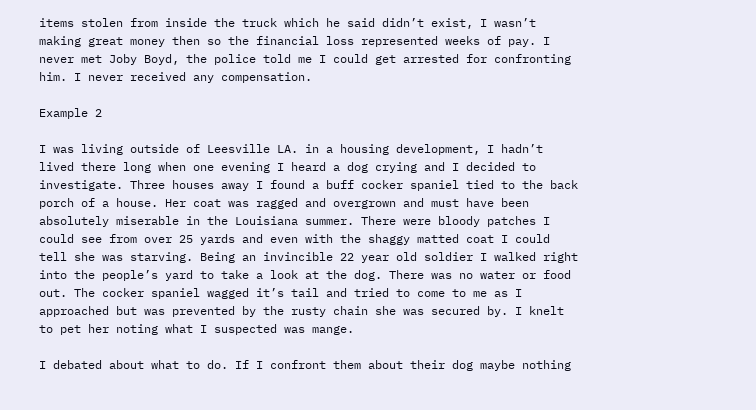items stolen from inside the truck which he said didn’t exist, I wasn’t making great money then so the financial loss represented weeks of pay. I never met Joby Boyd, the police told me I could get arrested for confronting him. I never received any compensation.

Example 2

I was living outside of Leesville LA. in a housing development, I hadn’t lived there long when one evening I heard a dog crying and I decided to investigate. Three houses away I found a buff cocker spaniel tied to the back porch of a house. Her coat was ragged and overgrown and must have been absolutely miserable in the Louisiana summer. There were bloody patches I could see from over 25 yards and even with the shaggy matted coat I could tell she was starving. Being an invincible 22 year old soldier I walked right into the people’s yard to take a look at the dog. There was no water or food out. The cocker spaniel wagged it’s tail and tried to come to me as I approached but was prevented by the rusty chain she was secured by. I knelt to pet her noting what I suspected was mange.

I debated about what to do. If I confront them about their dog maybe nothing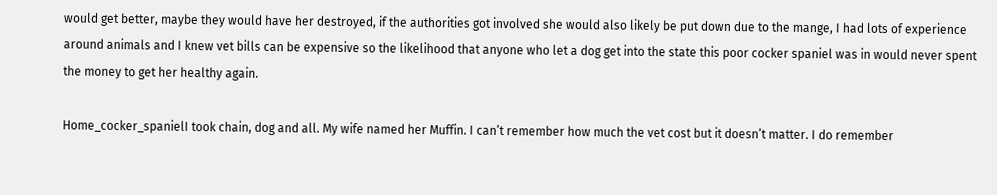would get better, maybe they would have her destroyed, if the authorities got involved she would also likely be put down due to the mange, I had lots of experience around animals and I knew vet bills can be expensive so the likelihood that anyone who let a dog get into the state this poor cocker spaniel was in would never spent the money to get her healthy again.

Home_cocker_spanielI took chain, dog and all. My wife named her Muffin. I can’t remember how much the vet cost but it doesn’t matter. I do remember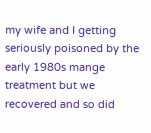my wife and I getting seriously poisoned by the early 1980s mange treatment but we recovered and so did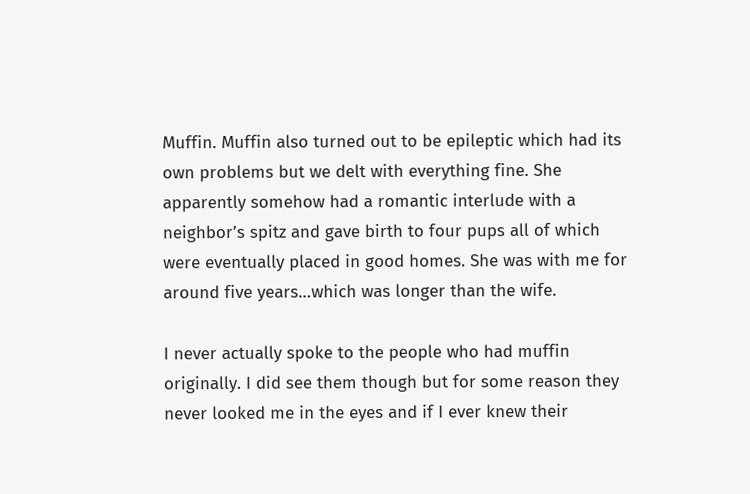Muffin. Muffin also turned out to be epileptic which had its own problems but we delt with everything fine. She apparently somehow had a romantic interlude with a neighbor’s spitz and gave birth to four pups all of which were eventually placed in good homes. She was with me for around five years…which was longer than the wife.

I never actually spoke to the people who had muffin originally. I did see them though but for some reason they never looked me in the eyes and if I ever knew their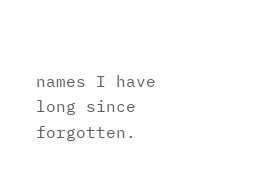names I have long since forgotten.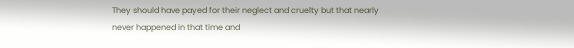They should have payed for their neglect and cruelty but that nearly never happened in that time and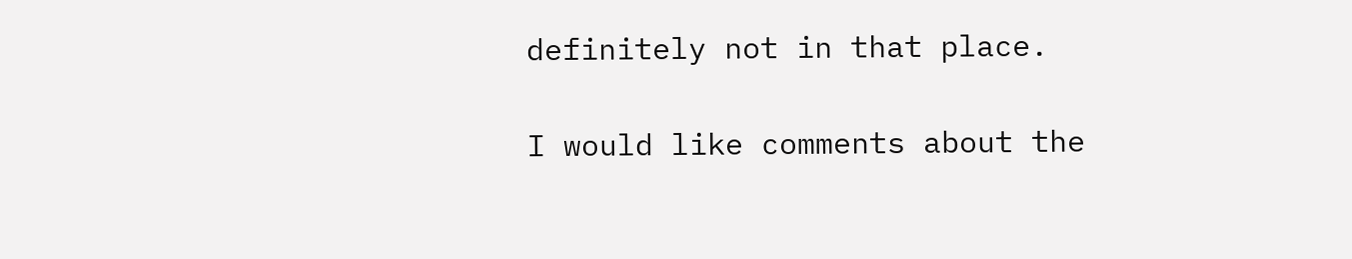definitely not in that place.

I would like comments about the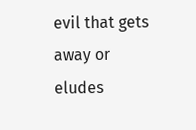evil that gets away or eludes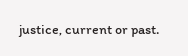justice, current or past.